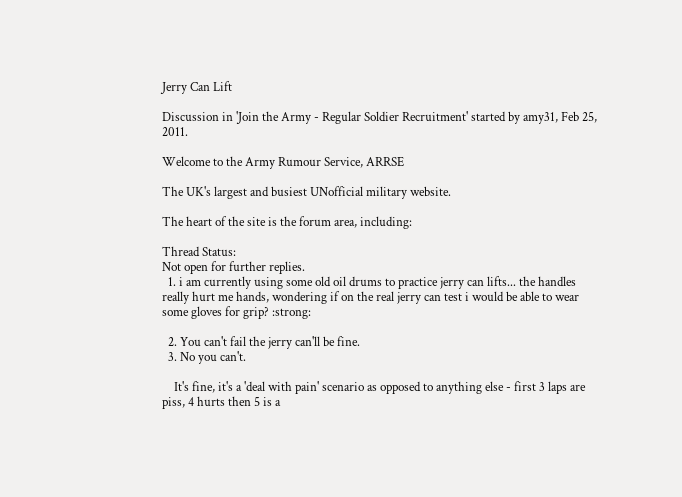Jerry Can Lift

Discussion in 'Join the Army - Regular Soldier Recruitment' started by amy31, Feb 25, 2011.

Welcome to the Army Rumour Service, ARRSE

The UK's largest and busiest UNofficial military website.

The heart of the site is the forum area, including:

Thread Status:
Not open for further replies.
  1. i am currently using some old oil drums to practice jerry can lifts... the handles really hurt me hands, wondering if on the real jerry can test i would be able to wear some gloves for grip? :strong:

  2. You can't fail the jerry can'll be fine.
  3. No you can't.

    It's fine, it's a 'deal with pain' scenario as opposed to anything else - first 3 laps are piss, 4 hurts then 5 is a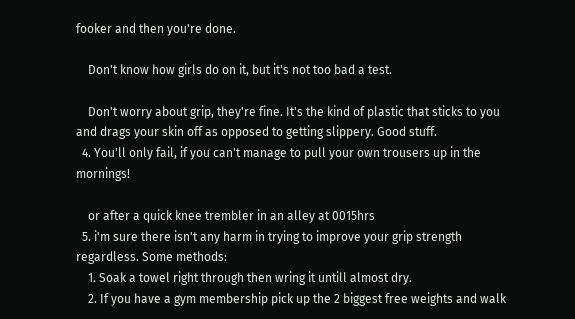fooker and then you're done.

    Don't know how girls do on it, but it's not too bad a test.

    Don't worry about grip, they're fine. It's the kind of plastic that sticks to you and drags your skin off as opposed to getting slippery. Good stuff.
  4. You'll only fail, if you can't manage to pull your own trousers up in the mornings!

    or after a quick knee trembler in an alley at 0015hrs
  5. i'm sure there isn't any harm in trying to improve your grip strength regardless. Some methods:
    1. Soak a towel right through then wring it untill almost dry.
    2. If you have a gym membership pick up the 2 biggest free weights and walk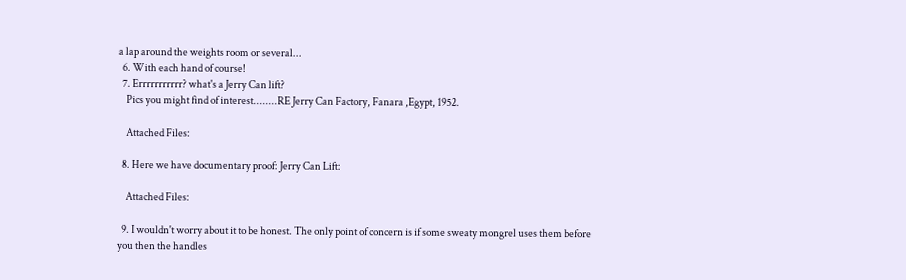a lap around the weights room or several...
  6. With each hand of course!
  7. Errrrrrrrrrr? what's a Jerry Can lift?
    Pics you might find of interest........RE Jerry Can Factory, Fanara ,Egypt, 1952.

    Attached Files:

  8. Here we have documentary proof: Jerry Can Lift:

    Attached Files:

  9. I wouldn't worry about it to be honest. The only point of concern is if some sweaty mongrel uses them before you then the handles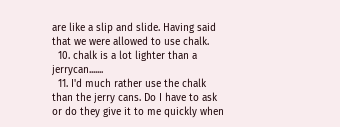are like a slip and slide. Having said that we were allowed to use chalk.
  10. chalk is a lot lighter than a jerrycan.......
  11. I'd much rather use the chalk than the jerry cans. Do I have to ask or do they give it to me quickly when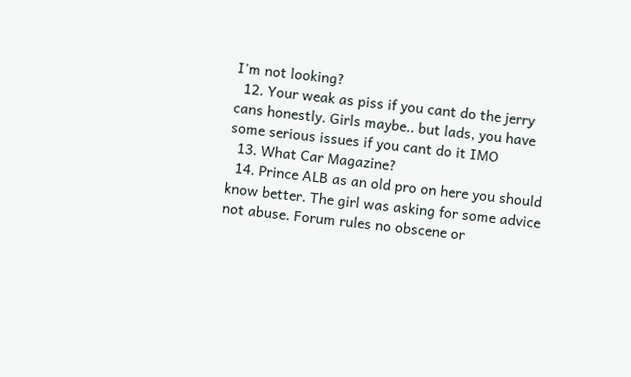I'm not looking?
  12. Your weak as piss if you cant do the jerry cans honestly. Girls maybe.. but lads, you have some serious issues if you cant do it IMO
  13. What Car Magazine?
  14. Prince ALB as an old pro on here you should know better. The girl was asking for some advice not abuse. Forum rules no obscene or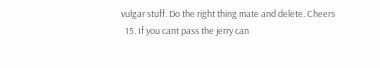vulgar stuff. Do the right thing mate and delete. Cheers
  15. If you cant pass the jerry can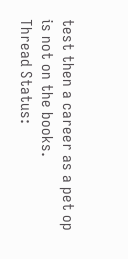test then a career as a pet op is not on the books.
Thread Status: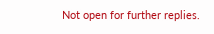Not open for further replies.